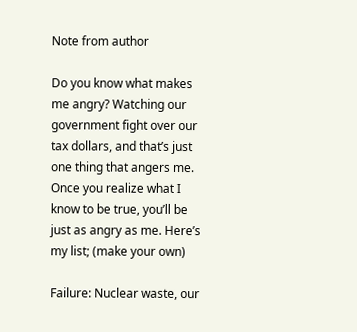Note from author

Do you know what makes me angry? Watching our government fight over our tax dollars, and that’s just one thing that angers me. Once you realize what I know to be true, you’ll be just as angry as me. Here’s my list; (make your own)

Failure: Nuclear waste, our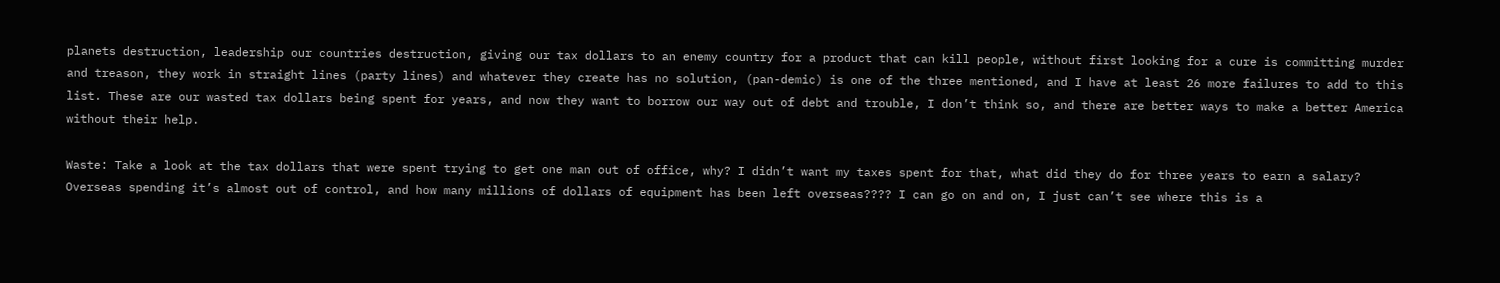planets destruction, leadership our countries destruction, giving our tax dollars to an enemy country for a product that can kill people, without first looking for a cure is committing murder and treason, they work in straight lines (party lines) and whatever they create has no solution, (pan-demic) is one of the three mentioned, and I have at least 26 more failures to add to this list. These are our wasted tax dollars being spent for years, and now they want to borrow our way out of debt and trouble, I don’t think so, and there are better ways to make a better America without their help.

Waste: Take a look at the tax dollars that were spent trying to get one man out of office, why? I didn’t want my taxes spent for that, what did they do for three years to earn a salary? Overseas spending it’s almost out of control, and how many millions of dollars of equipment has been left overseas???? I can go on and on, I just can’t see where this is a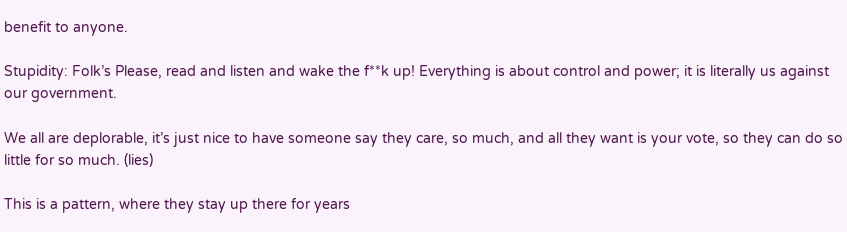benefit to anyone.

Stupidity: Folk’s Please, read and listen and wake the f**k up! Everything is about control and power; it is literally us against our government.

We all are deplorable, it’s just nice to have someone say they care, so much, and all they want is your vote, so they can do so little for so much. (lies)

This is a pattern, where they stay up there for years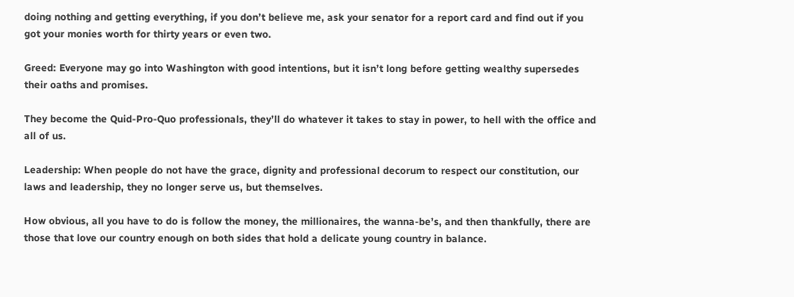doing nothing and getting everything, if you don’t believe me, ask your senator for a report card and find out if you got your monies worth for thirty years or even two.

Greed: Everyone may go into Washington with good intentions, but it isn’t long before getting wealthy supersedes their oaths and promises.

They become the Quid-Pro-Quo professionals, they’ll do whatever it takes to stay in power, to hell with the office and all of us.

Leadership: When people do not have the grace, dignity and professional decorum to respect our constitution, our laws and leadership, they no longer serve us, but themselves.

How obvious, all you have to do is follow the money, the millionaires, the wanna-be’s, and then thankfully, there are those that love our country enough on both sides that hold a delicate young country in balance.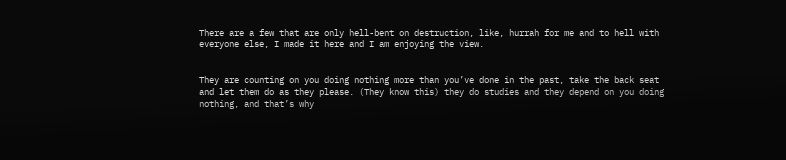There are a few that are only hell-bent on destruction, like, hurrah for me and to hell with everyone else, I made it here and I am enjoying the view.


They are counting on you doing nothing more than you’ve done in the past, take the back seat and let them do as they please. (They know this) they do studies and they depend on you doing nothing, and that’s why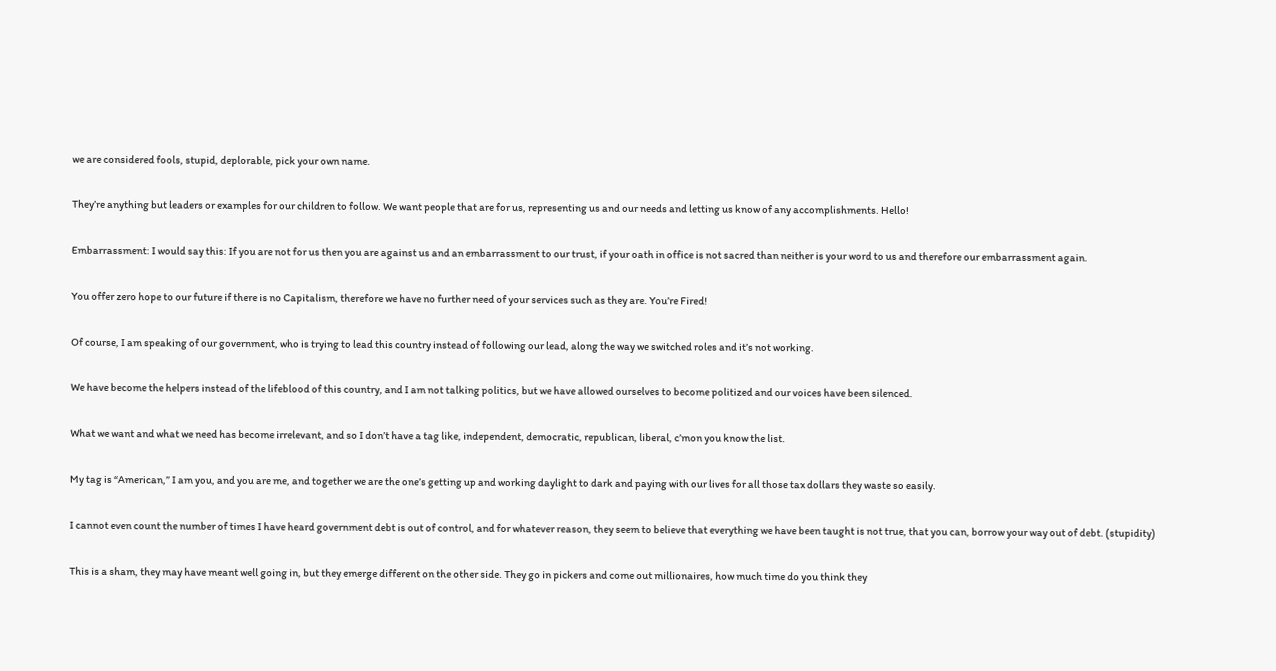we are considered fools, stupid, deplorable, pick your own name.

They’re anything but leaders or examples for our children to follow. We want people that are for us, representing us and our needs and letting us know of any accomplishments. Hello!

Embarrassment: I would say this: If you are not for us then you are against us and an embarrassment to our trust, if your oath in office is not sacred than neither is your word to us and therefore our embarrassment again.

You offer zero hope to our future if there is no Capitalism, therefore we have no further need of your services such as they are. You’re Fired!

Of course, I am speaking of our government, who is trying to lead this country instead of following our lead, along the way we switched roles and it’s not working.

We have become the helpers instead of the lifeblood of this country, and I am not talking politics, but we have allowed ourselves to become politized and our voices have been silenced.

What we want and what we need has become irrelevant, and so I don’t have a tag like, independent, democratic, republican, liberal, c’mon you know the list.

My tag is “American,” I am you, and you are me, and together we are the one’s getting up and working daylight to dark and paying with our lives for all those tax dollars they waste so easily.

I cannot even count the number of times I have heard government debt is out of control, and for whatever reason, they seem to believe that everything we have been taught is not true, that you can, borrow your way out of debt. (stupidity)

This is a sham, they may have meant well going in, but they emerge different on the other side. They go in pickers and come out millionaires, how much time do you think they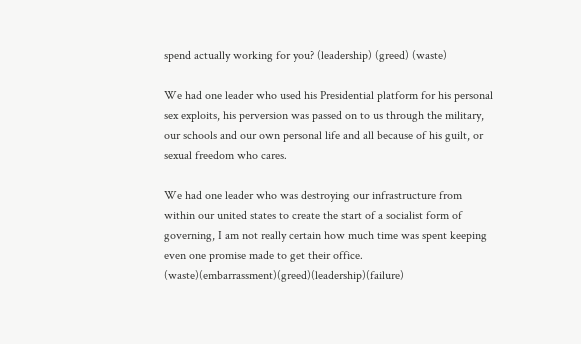spend actually working for you? (leadership) (greed) (waste)

We had one leader who used his Presidential platform for his personal sex exploits, his perversion was passed on to us through the military, our schools and our own personal life and all because of his guilt, or sexual freedom who cares.

We had one leader who was destroying our infrastructure from within our united states to create the start of a socialist form of governing, I am not really certain how much time was spent keeping even one promise made to get their office. (waste)(embarrassment)(greed)(leadership)(failure)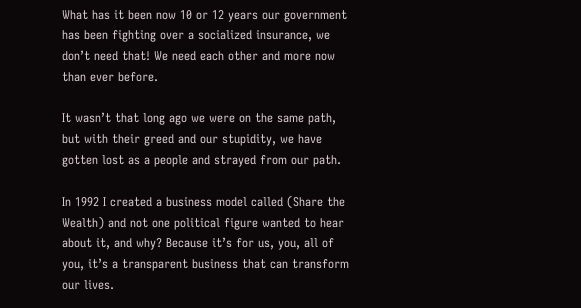What has it been now 10 or 12 years our government has been fighting over a socialized insurance, we don’t need that! We need each other and more now than ever before.

It wasn’t that long ago we were on the same path, but with their greed and our stupidity, we have gotten lost as a people and strayed from our path.

In 1992 I created a business model called (Share the Wealth) and not one political figure wanted to hear about it, and why? Because it’s for us, you, all of you, it’s a transparent business that can transform our lives.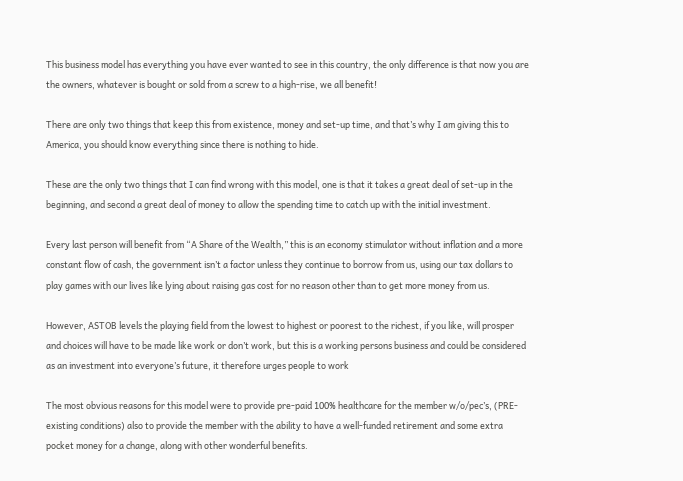This business model has everything you have ever wanted to see in this country, the only difference is that now you are the owners, whatever is bought or sold from a screw to a high-rise, we all benefit!

There are only two things that keep this from existence, money and set-up time, and that’s why I am giving this to America, you should know everything since there is nothing to hide.

These are the only two things that I can find wrong with this model, one is that it takes a great deal of set-up in the beginning, and second a great deal of money to allow the spending time to catch up with the initial investment.

Every last person will benefit from “A Share of the Wealth,” this is an economy stimulator without inflation and a more constant flow of cash, the government isn’t a factor unless they continue to borrow from us, using our tax dollars to play games with our lives like lying about raising gas cost for no reason other than to get more money from us.

However, ASTOB levels the playing field from the lowest to highest or poorest to the richest, if you like, will prosper and choices will have to be made like work or don’t work, but this is a working persons business and could be considered as an investment into everyone’s future, it therefore urges people to work

The most obvious reasons for this model were to provide pre-paid 100% healthcare for the member w/o/pec’s, (PRE-existing conditions) also to provide the member with the ability to have a well-funded retirement and some extra pocket money for a change, along with other wonderful benefits.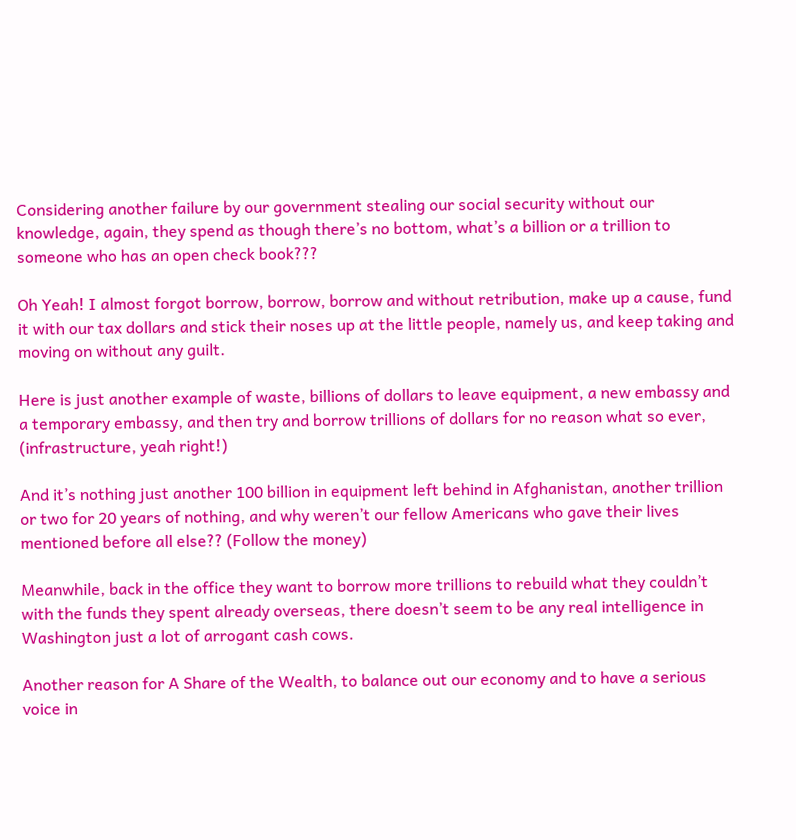Considering another failure by our government stealing our social security without our knowledge, again, they spend as though there’s no bottom, what’s a billion or a trillion to someone who has an open check book???

Oh Yeah! I almost forgot borrow, borrow, borrow and without retribution, make up a cause, fund it with our tax dollars and stick their noses up at the little people, namely us, and keep taking and moving on without any guilt.

Here is just another example of waste, billions of dollars to leave equipment, a new embassy and a temporary embassy, and then try and borrow trillions of dollars for no reason what so ever, (infrastructure, yeah right!)

And it’s nothing just another 100 billion in equipment left behind in Afghanistan, another trillion or two for 20 years of nothing, and why weren’t our fellow Americans who gave their lives mentioned before all else?? (Follow the money)

Meanwhile, back in the office they want to borrow more trillions to rebuild what they couldn’t with the funds they spent already overseas, there doesn’t seem to be any real intelligence in Washington just a lot of arrogant cash cows.

Another reason for A Share of the Wealth, to balance out our economy and to have a serious voice in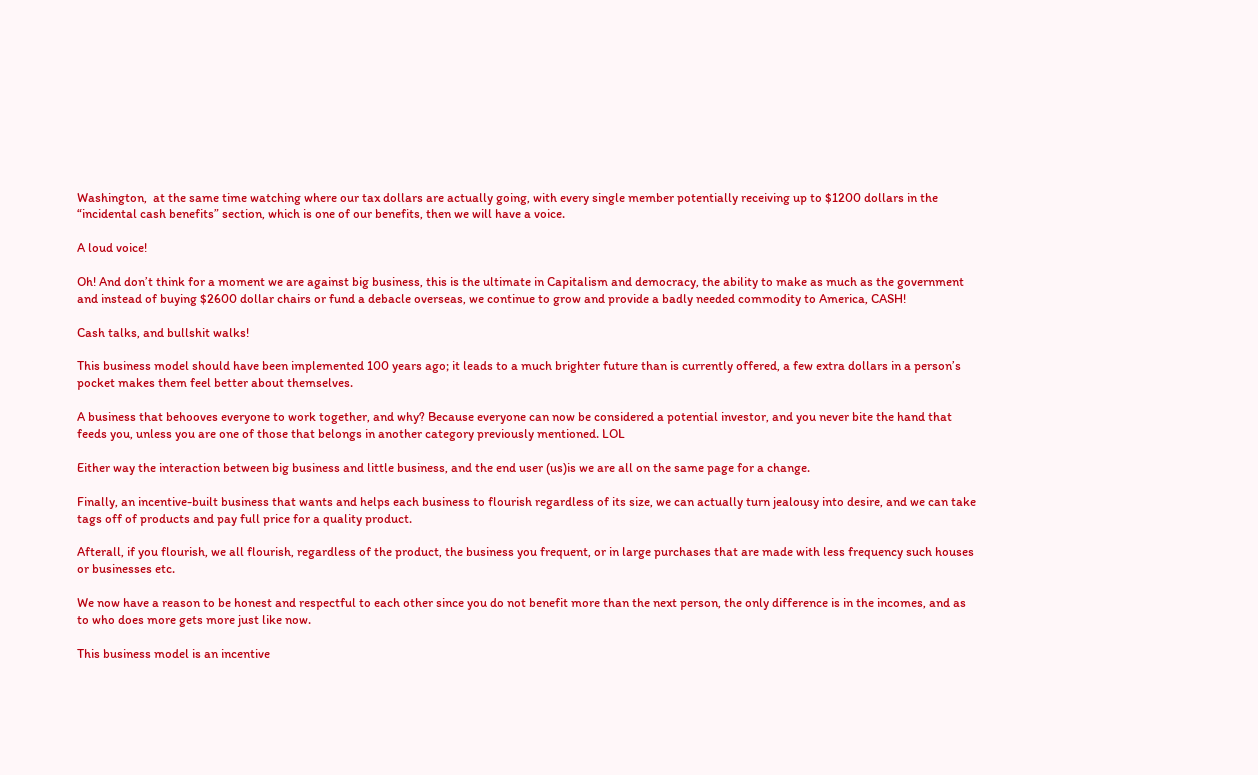Washington,  at the same time watching where our tax dollars are actually going, with every single member potentially receiving up to $1200 dollars in the “incidental cash benefits” section, which is one of our benefits, then we will have a voice.

A loud voice!

Oh! And don’t think for a moment we are against big business, this is the ultimate in Capitalism and democracy, the ability to make as much as the government and instead of buying $2600 dollar chairs or fund a debacle overseas, we continue to grow and provide a badly needed commodity to America, CASH!

Cash talks, and bullshit walks!

This business model should have been implemented 100 years ago; it leads to a much brighter future than is currently offered, a few extra dollars in a person’s pocket makes them feel better about themselves.

A business that behooves everyone to work together, and why? Because everyone can now be considered a potential investor, and you never bite the hand that feeds you, unless you are one of those that belongs in another category previously mentioned. LOL

Either way the interaction between big business and little business, and the end user (us)is we are all on the same page for a change.

Finally, an incentive-built business that wants and helps each business to flourish regardless of its size, we can actually turn jealousy into desire, and we can take tags off of products and pay full price for a quality product.

Afterall, if you flourish, we all flourish, regardless of the product, the business you frequent, or in large purchases that are made with less frequency such houses or businesses etc.

We now have a reason to be honest and respectful to each other since you do not benefit more than the next person, the only difference is in the incomes, and as to who does more gets more just like now.

This business model is an incentive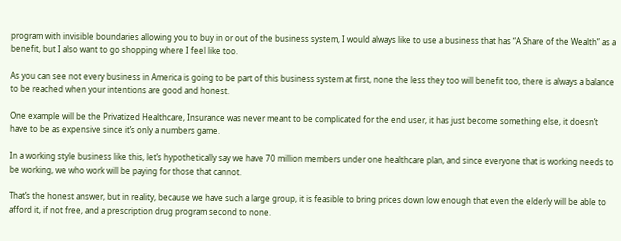program with invisible boundaries allowing you to buy in or out of the business system, I would always like to use a business that has “A Share of the Wealth” as a benefit, but I also want to go shopping where I feel like too.

As you can see not every business in America is going to be part of this business system at first, none the less they too will benefit too, there is always a balance to be reached when your intentions are good and honest.

One example will be the Privatized Healthcare, Insurance was never meant to be complicated for the end user, it has just become something else, it doesn’t have to be as expensive since it’s only a numbers game.

In a working style business like this, let’s hypothetically say we have 70 million members under one healthcare plan, and since everyone that is working needs to be working, we who work will be paying for those that cannot.

That’s the honest answer, but in reality, because we have such a large group, it is feasible to bring prices down low enough that even the elderly will be able to afford it, if not free, and a prescription drug program second to none.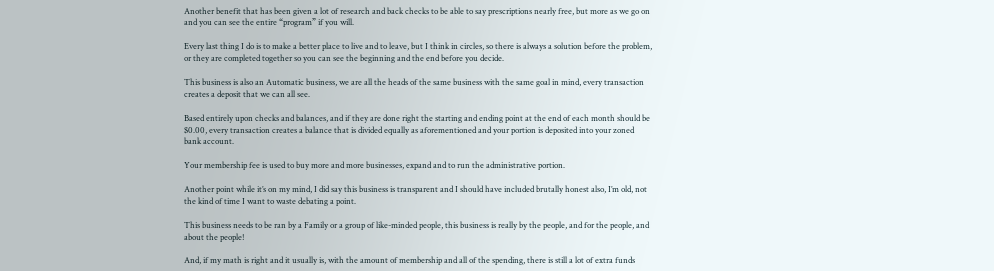Another benefit that has been given a lot of research and back checks to be able to say prescriptions nearly free, but more as we go on and you can see the entire “program” if you will.

Every last thing I do is to make a better place to live and to leave, but I think in circles, so there is always a solution before the problem, or they are completed together so you can see the beginning and the end before you decide.

This business is also an Automatic business, we are all the heads of the same business with the same goal in mind, every transaction creates a deposit that we can all see.

Based entirely upon checks and balances, and if they are done right the starting and ending point at the end of each month should be $0.00, every transaction creates a balance that is divided equally as aforementioned and your portion is deposited into your zoned bank account.

Your membership fee is used to buy more and more businesses, expand and to run the administrative portion.

Another point while it’s on my mind, I did say this business is transparent and I should have included brutally honest also, I’m old, not the kind of time I want to waste debating a point.

This business needs to be ran by a Family or a group of like-minded people, this business is really by the people, and for the people, and about the people!

And, if my math is right and it usually is, with the amount of membership and all of the spending, there is still a lot of extra funds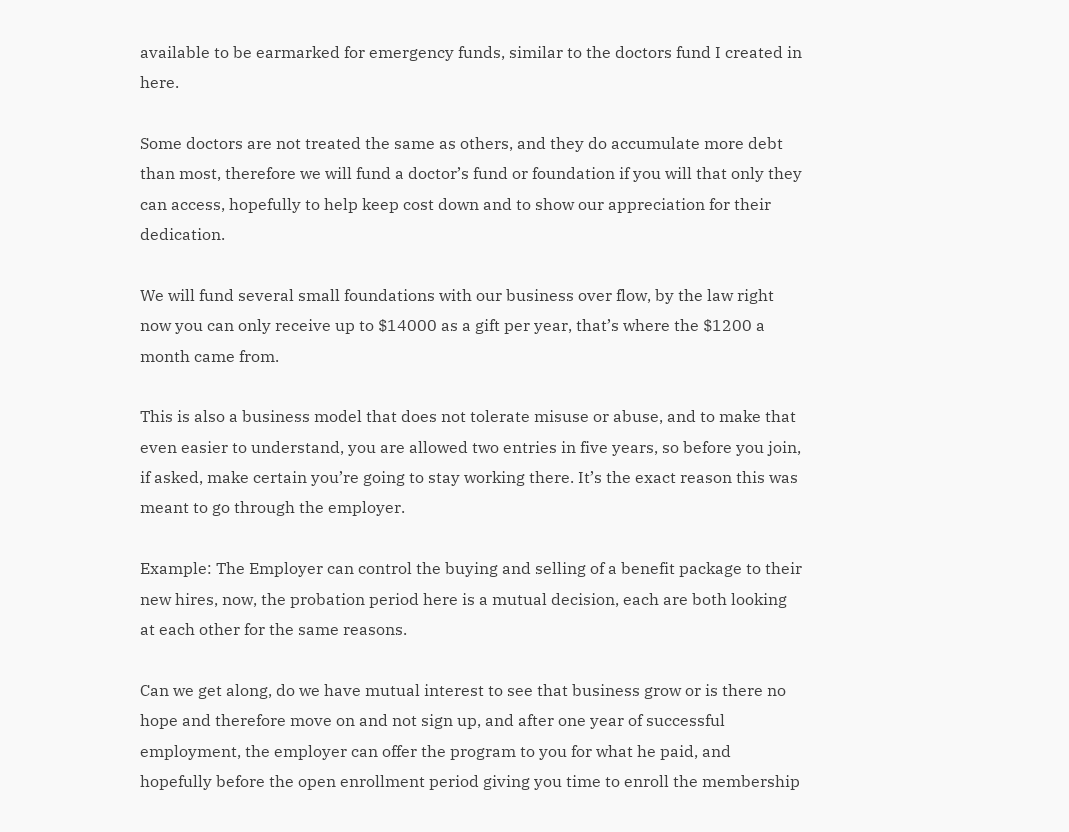available to be earmarked for emergency funds, similar to the doctors fund I created in here.

Some doctors are not treated the same as others, and they do accumulate more debt than most, therefore we will fund a doctor’s fund or foundation if you will that only they can access, hopefully to help keep cost down and to show our appreciation for their dedication.

We will fund several small foundations with our business over flow, by the law right now you can only receive up to $14000 as a gift per year, that’s where the $1200 a month came from.

This is also a business model that does not tolerate misuse or abuse, and to make that even easier to understand, you are allowed two entries in five years, so before you join, if asked, make certain you’re going to stay working there. It’s the exact reason this was meant to go through the employer.

Example: The Employer can control the buying and selling of a benefit package to their new hires, now, the probation period here is a mutual decision, each are both looking at each other for the same reasons.

Can we get along, do we have mutual interest to see that business grow or is there no hope and therefore move on and not sign up, and after one year of successful employment, the employer can offer the program to you for what he paid, and hopefully before the open enrollment period giving you time to enroll the membership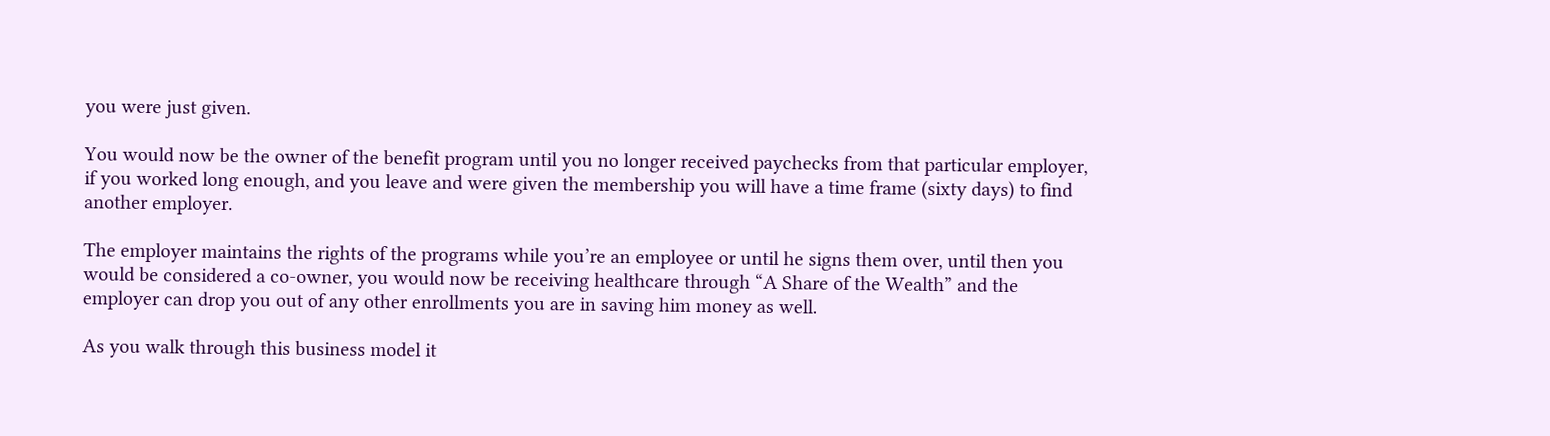you were just given.

You would now be the owner of the benefit program until you no longer received paychecks from that particular employer, if you worked long enough, and you leave and were given the membership you will have a time frame (sixty days) to find another employer.

The employer maintains the rights of the programs while you’re an employee or until he signs them over, until then you would be considered a co-owner, you would now be receiving healthcare through “A Share of the Wealth” and the employer can drop you out of any other enrollments you are in saving him money as well.

As you walk through this business model it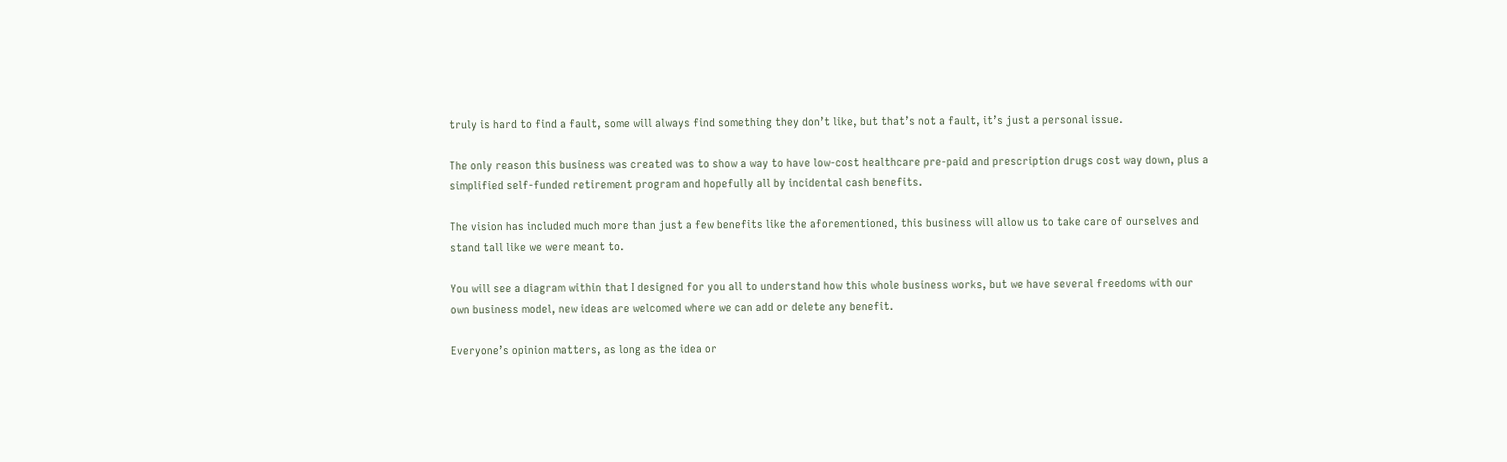truly is hard to find a fault, some will always find something they don’t like, but that’s not a fault, it’s just a personal issue.

The only reason this business was created was to show a way to have low-cost healthcare pre-paid and prescription drugs cost way down, plus a simplified self-funded retirement program and hopefully all by incidental cash benefits.

The vision has included much more than just a few benefits like the aforementioned, this business will allow us to take care of ourselves and stand tall like we were meant to.

You will see a diagram within that I designed for you all to understand how this whole business works, but we have several freedoms with our own business model, new ideas are welcomed where we can add or delete any benefit.

Everyone’s opinion matters, as long as the idea or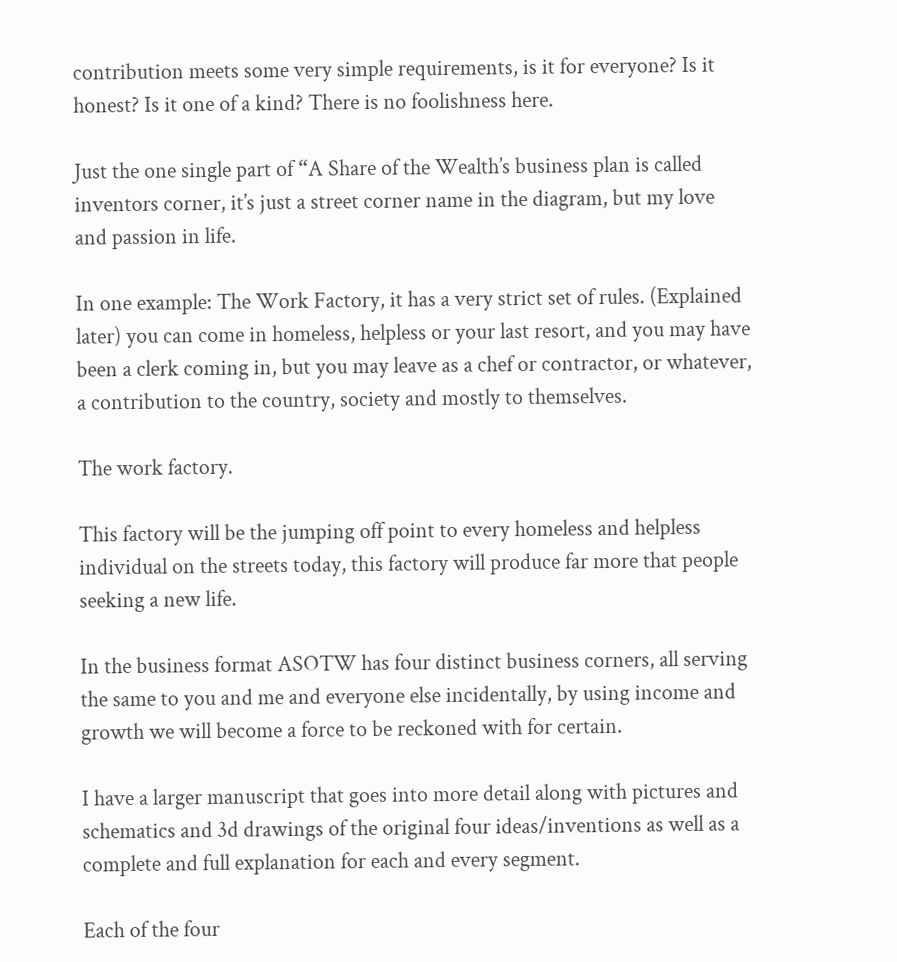contribution meets some very simple requirements, is it for everyone? Is it honest? Is it one of a kind? There is no foolishness here.

Just the one single part of “A Share of the Wealth’s business plan is called inventors corner, it’s just a street corner name in the diagram, but my love and passion in life.

In one example: The Work Factory, it has a very strict set of rules. (Explained later) you can come in homeless, helpless or your last resort, and you may have been a clerk coming in, but you may leave as a chef or contractor, or whatever, a contribution to the country, society and mostly to themselves.

The work factory.

This factory will be the jumping off point to every homeless and helpless individual on the streets today, this factory will produce far more that people seeking a new life.

In the business format ASOTW has four distinct business corners, all serving the same to you and me and everyone else incidentally, by using income and growth we will become a force to be reckoned with for certain.

I have a larger manuscript that goes into more detail along with pictures and schematics and 3d drawings of the original four ideas/inventions as well as a complete and full explanation for each and every segment.

Each of the four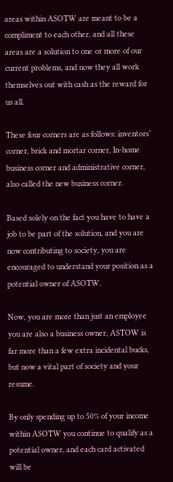areas within ASOTW are meant to be a compliment to each other, and all these areas are a solution to one or more of our current problems, and now they all work themselves out with cash as the reward for us all.

These four corners are as follows: inventors’ corner, brick and mortar corner, In-home business corner and administrative corner, also called the new business corner.

Based solely on the fact you have to have a job to be part of the solution, and you are now contributing to society, you are encouraged to understand your position as a potential owner of ASOTW.

Now, you are more than just an employee you are also a business owner, ASTOW is far more than a few extra incidental bucks, but now a vital part of society and your resume.

By only spending up to 50% of your income within ASOTW you continue to qualify as a potential owner, and each card activated will be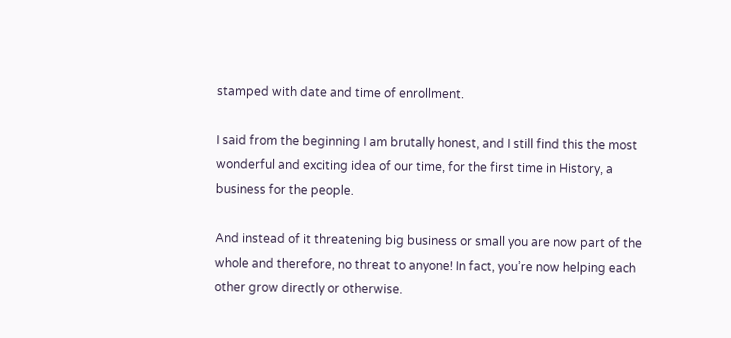stamped with date and time of enrollment.

I said from the beginning I am brutally honest, and I still find this the most wonderful and exciting idea of our time, for the first time in History, a business for the people.

And instead of it threatening big business or small you are now part of the whole and therefore, no threat to anyone! In fact, you’re now helping each other grow directly or otherwise.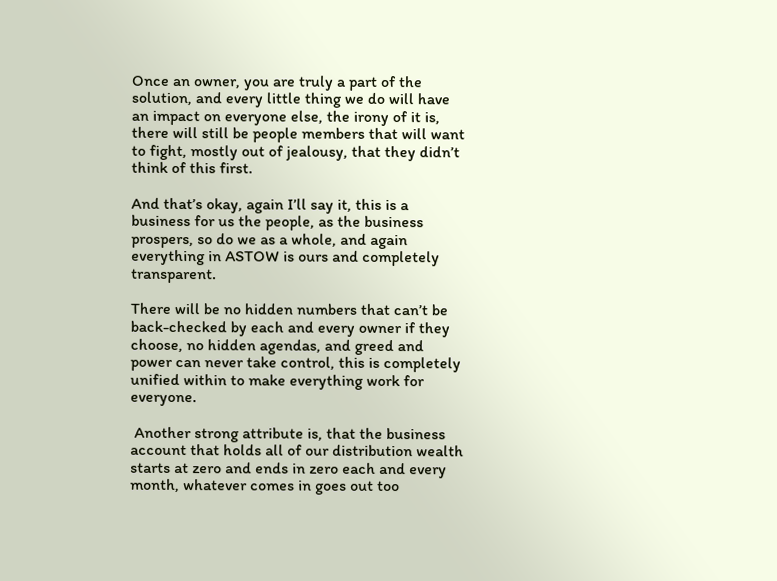Once an owner, you are truly a part of the solution, and every little thing we do will have an impact on everyone else, the irony of it is, there will still be people members that will want to fight, mostly out of jealousy, that they didn’t think of this first.

And that’s okay, again I’ll say it, this is a business for us the people, as the business prospers, so do we as a whole, and again everything in ASTOW is ours and completely transparent.

There will be no hidden numbers that can’t be back-checked by each and every owner if they choose, no hidden agendas, and greed and power can never take control, this is completely unified within to make everything work for everyone.

 Another strong attribute is, that the business account that holds all of our distribution wealth starts at zero and ends in zero each and every month, whatever comes in goes out too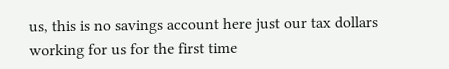us, this is no savings account here just our tax dollars working for us for the first time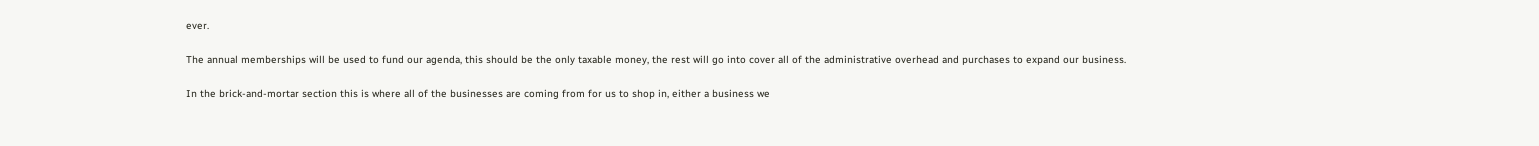ever.

The annual memberships will be used to fund our agenda, this should be the only taxable money, the rest will go into cover all of the administrative overhead and purchases to expand our business.

In the brick-and-mortar section this is where all of the businesses are coming from for us to shop in, either a business we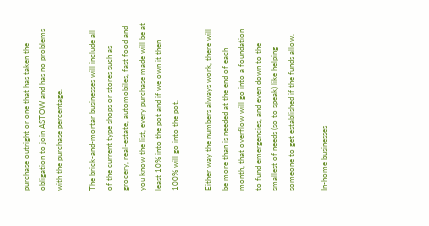purchase outright or one that has taken the obligation to join ASTOW and has no problems with the purchase percentage.

The brick-and-mortar businesses will include all of the current type shops or stores such as grocery, real-estate, automobiles, fast food and you know the list, every purchase made will be at least 10% into the pot and if we own it then 100% will go into the pot.

Either way the numbers always work, there will be more than is needed at the end of each month, that overflow will go into a foundation to fund emergencies, and even down to the smallest of needs (so to speak) like helping someone to get established if the funds allow.

In-home businesses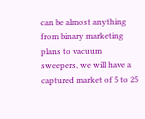can be almost anything from binary marketing plans to vacuum sweepers, we will have a captured market of 5 to 25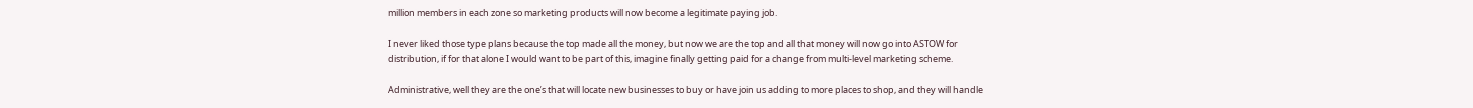million members in each zone so marketing products will now become a legitimate paying job.

I never liked those type plans because the top made all the money, but now we are the top and all that money will now go into ASTOW for distribution, if for that alone I would want to be part of this, imagine finally getting paid for a change from multi-level marketing scheme.

Administrative, well they are the one’s that will locate new businesses to buy or have join us adding to more places to shop, and they will handle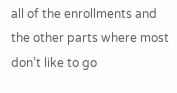all of the enrollments and the other parts where most don’t like to go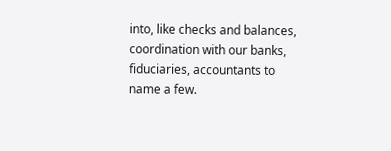into, like checks and balances, coordination with our banks, fiduciaries, accountants to name a few.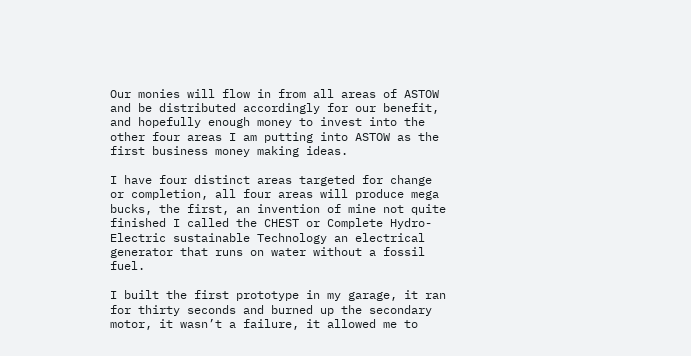Our monies will flow in from all areas of ASTOW and be distributed accordingly for our benefit, and hopefully enough money to invest into the other four areas I am putting into ASTOW as the first business money making ideas.

I have four distinct areas targeted for change or completion, all four areas will produce mega bucks, the first, an invention of mine not quite finished I called the CHEST or Complete Hydro-Electric sustainable Technology an electrical generator that runs on water without a fossil fuel.

I built the first prototype in my garage, it ran for thirty seconds and burned up the secondary motor, it wasn’t a failure, it allowed me to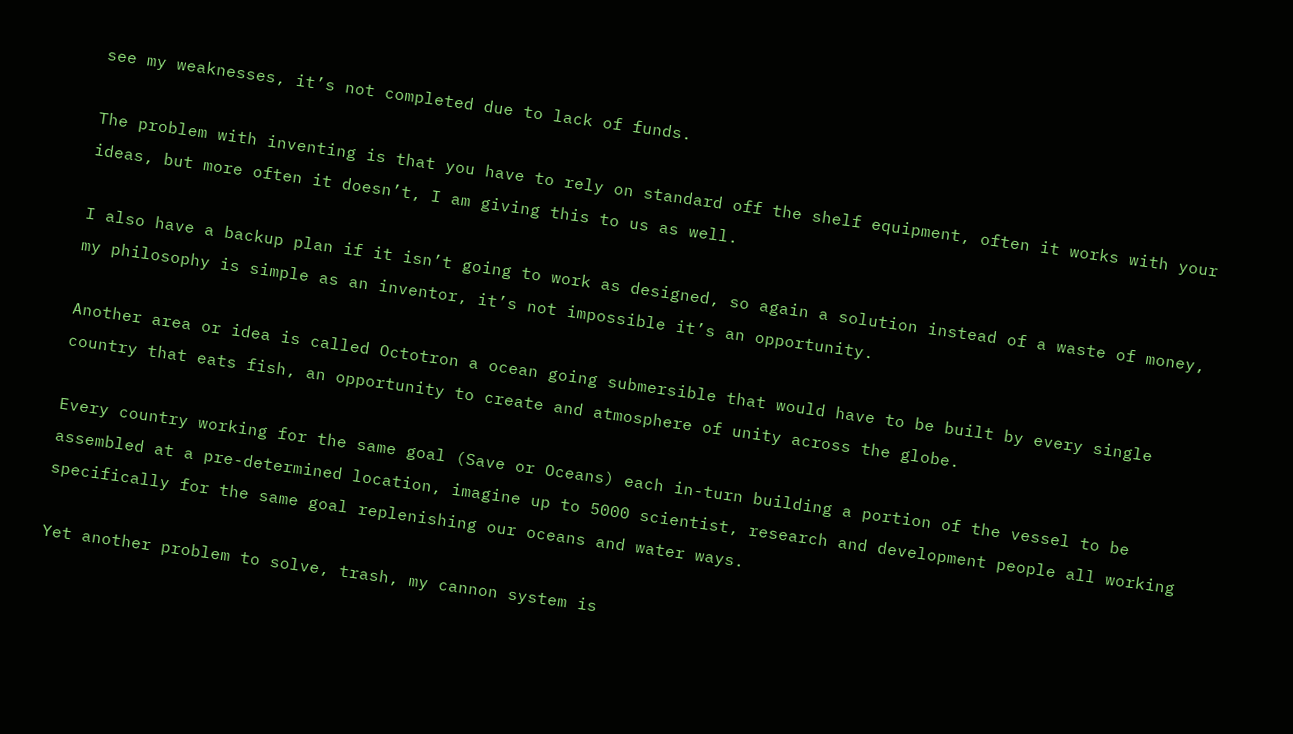see my weaknesses, it’s not completed due to lack of funds.

The problem with inventing is that you have to rely on standard off the shelf equipment, often it works with your ideas, but more often it doesn’t, I am giving this to us as well.

I also have a backup plan if it isn’t going to work as designed, so again a solution instead of a waste of money, my philosophy is simple as an inventor, it’s not impossible it’s an opportunity.

Another area or idea is called Octotron a ocean going submersible that would have to be built by every single country that eats fish, an opportunity to create and atmosphere of unity across the globe.

Every country working for the same goal (Save or Oceans) each in-turn building a portion of the vessel to be assembled at a pre-determined location, imagine up to 5000 scientist, research and development people all working specifically for the same goal replenishing our oceans and water ways.

Yet another problem to solve, trash, my cannon system is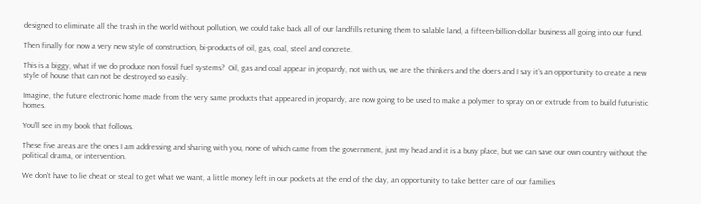designed to eliminate all the trash in the world without pollution, we could take back all of our landfills retuning them to salable land, a fifteen-billion-dollar business all going into our fund.

Then finally for now a very new style of construction, bi-products of oil, gas, coal, steel and concrete.

This is a biggy, what if we do produce non fossil fuel systems?  Oil, gas and coal appear in jeopardy, not with us, we are the thinkers and the doers and I say it’s an opportunity to create a new style of house that can not be destroyed so easily.

Imagine, the future electronic home made from the very same products that appeared in jeopardy, are now going to be used to make a polymer to spray on or extrude from to build futuristic homes.

You’ll see in my book that follows.

These five areas are the ones I am addressing and sharing with you, none of which came from the government, just my head and it is a busy place, but we can save our own country without the political drama, or intervention.

We don’t have to lie cheat or steal to get what we want, a little money left in our pockets at the end of the day, an opportunity to take better care of our families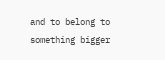and to belong to something bigger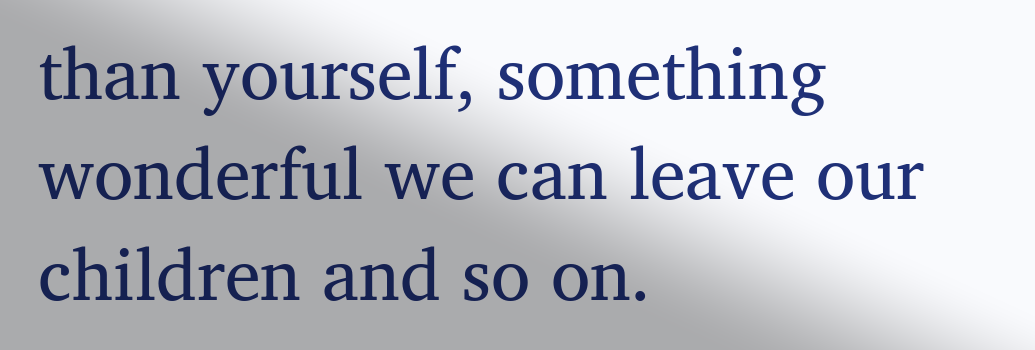than yourself, something wonderful we can leave our children and so on.